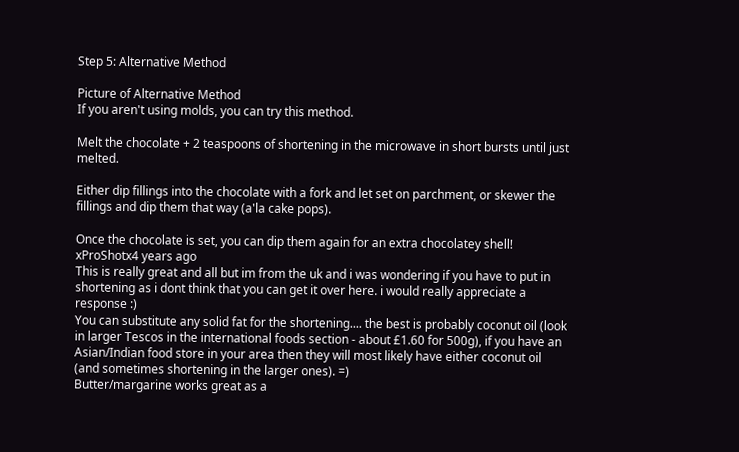Step 5: Alternative Method

Picture of Alternative Method
If you aren't using molds, you can try this method.

Melt the chocolate + 2 teaspoons of shortening in the microwave in short bursts until just melted.

Either dip fillings into the chocolate with a fork and let set on parchment, or skewer the fillings and dip them that way (a'la cake pops).

Once the chocolate is set, you can dip them again for an extra chocolatey shell!
xProShotx4 years ago
This is really great and all but im from the uk and i was wondering if you have to put in shortening as i dont think that you can get it over here. i would really appreciate a response :)
You can substitute any solid fat for the shortening.... the best is probably coconut oil (look in larger Tescos in the international foods section - about £1.60 for 500g), if you have an Asian/Indian food store in your area then they will most likely have either coconut oil (and sometimes shortening in the larger ones). =)
Butter/margarine works great as a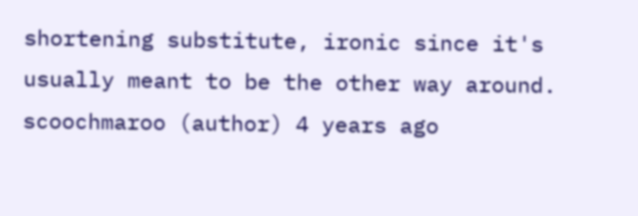shortening substitute, ironic since it's usually meant to be the other way around.
scoochmaroo (author) 4 years ago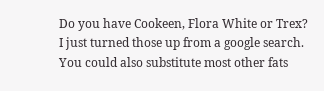Do you have Cookeen, Flora White or Trex? I just turned those up from a google search. You could also substitute most other fats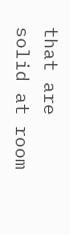that are solid at room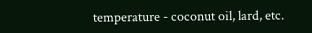temperature - coconut oil, lard, etc.